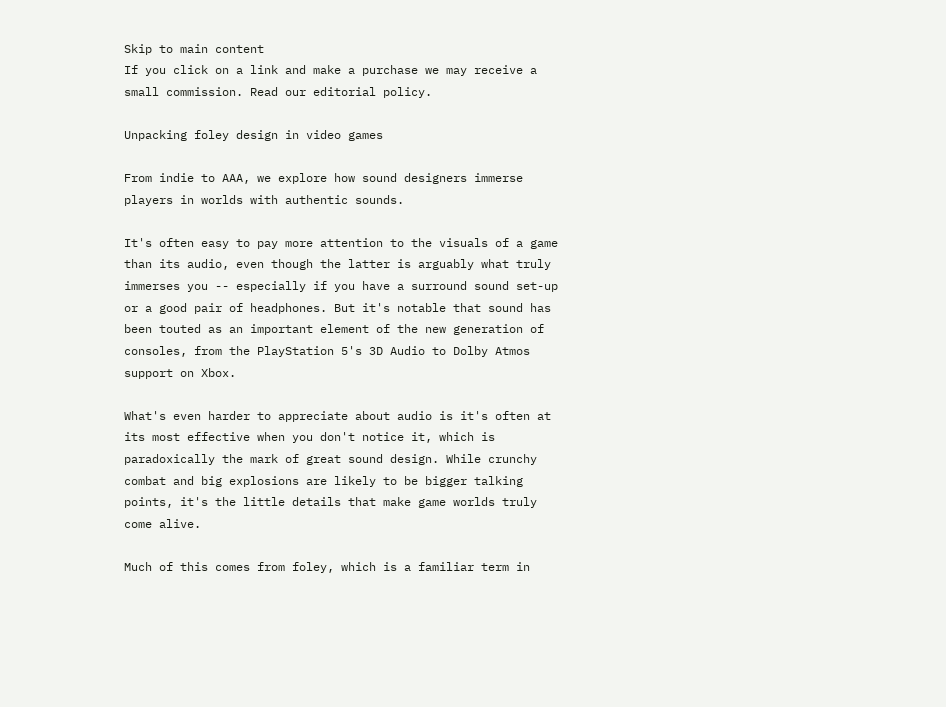Skip to main content
If you click on a link and make a purchase we may receive a small commission. Read our editorial policy.

Unpacking foley design in video games

From indie to AAA, we explore how sound designers immerse players in worlds with authentic sounds.

It's often easy to pay more attention to the visuals of a game than its audio, even though the latter is arguably what truly immerses you -- especially if you have a surround sound set-up or a good pair of headphones. But it's notable that sound has been touted as an important element of the new generation of consoles, from the PlayStation 5's 3D Audio to Dolby Atmos support on Xbox.

What's even harder to appreciate about audio is it's often at its most effective when you don't notice it, which is paradoxically the mark of great sound design. While crunchy combat and big explosions are likely to be bigger talking points, it's the little details that make game worlds truly come alive.

Much of this comes from foley, which is a familiar term in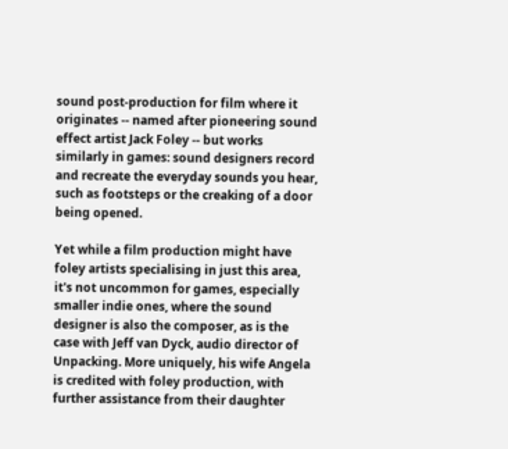sound post-production for film where it originates -- named after pioneering sound effect artist Jack Foley -- but works similarly in games: sound designers record and recreate the everyday sounds you hear, such as footsteps or the creaking of a door being opened.

Yet while a film production might have foley artists specialising in just this area, it's not uncommon for games, especially smaller indie ones, where the sound designer is also the composer, as is the case with Jeff van Dyck, audio director of Unpacking. More uniquely, his wife Angela is credited with foley production, with further assistance from their daughter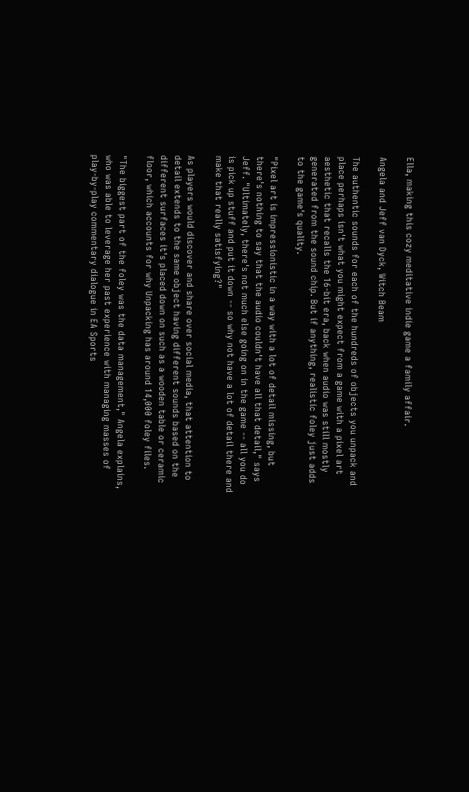Ella, making this cozy meditative indie game a family affair.

Angela and Jeff van Dyck, Witch Beam

The authentic sounds for each of the hundreds of objects you unpack and place perhaps isn't what you might expect from a game with a pixel art aesthetic that recalls the 16-bit era, back when audio was still mostly generated from the sound chip. But if anything, realistic foley just adds to the game's quality.

"Pixel art is impressionistic in a way with a lot of detail missing, but there's nothing to say that the audio couldn't have all that detail," says Jeff. "Ultimately, there's not much else going on in the game -- all you do is pick up stuff and put it down -- so why not have a lot of detail there and make that really satisfying?"

As players would discover and share over social media, that attention to detail extends to the same object having different sounds based on the different surfaces it's placed down on such as a wooden table or ceramic floor, which accounts for why Unpacking has around 14,000 foley files.

"The biggest part of the foley was the data management," Angela explains, who was able to leverage her past experience with managing masses of play-by-play commentary dialogue in EA Sports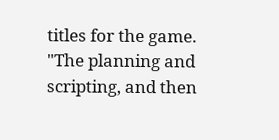titles for the game. "The planning and scripting, and then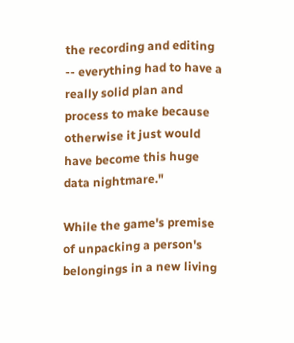the recording and editing -- everything had to have a really solid plan and process to make because otherwise it just would have become this huge data nightmare."

While the game's premise of unpacking a person's belongings in a new living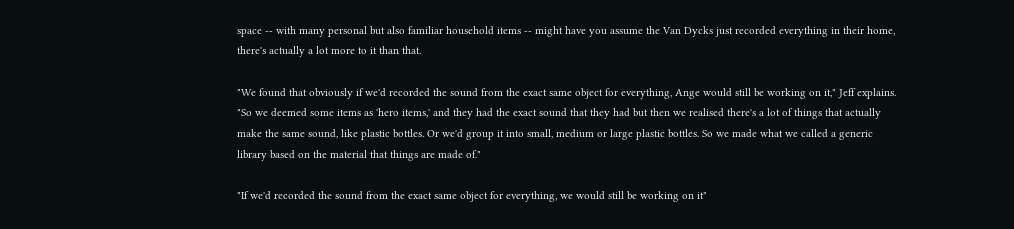space -- with many personal but also familiar household items -- might have you assume the Van Dycks just recorded everything in their home, there's actually a lot more to it than that.

"We found that obviously if we'd recorded the sound from the exact same object for everything, Ange would still be working on it," Jeff explains. "So we deemed some items as 'hero items,' and they had the exact sound that they had but then we realised there's a lot of things that actually make the same sound, like plastic bottles. Or we'd group it into small, medium or large plastic bottles. So we made what we called a generic library based on the material that things are made of."

"If we'd recorded the sound from the exact same object for everything, we would still be working on it"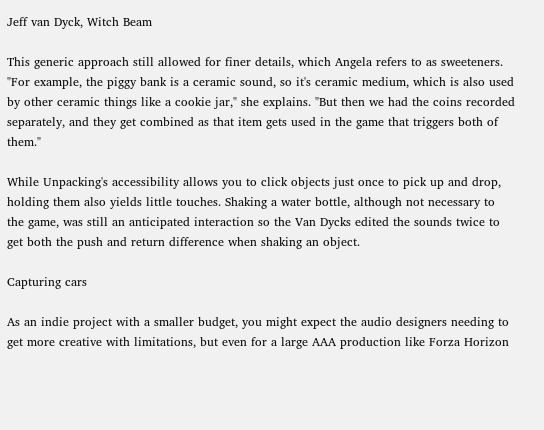Jeff van Dyck, Witch Beam

This generic approach still allowed for finer details, which Angela refers to as sweeteners. "For example, the piggy bank is a ceramic sound, so it's ceramic medium, which is also used by other ceramic things like a cookie jar," she explains. "But then we had the coins recorded separately, and they get combined as that item gets used in the game that triggers both of them."

While Unpacking's accessibility allows you to click objects just once to pick up and drop, holding them also yields little touches. Shaking a water bottle, although not necessary to the game, was still an anticipated interaction so the Van Dycks edited the sounds twice to get both the push and return difference when shaking an object.

Capturing cars

As an indie project with a smaller budget, you might expect the audio designers needing to get more creative with limitations, but even for a large AAA production like Forza Horizon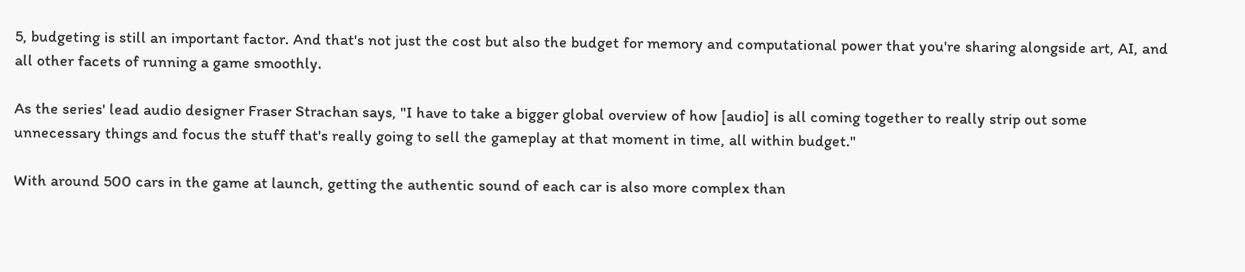5, budgeting is still an important factor. And that's not just the cost but also the budget for memory and computational power that you're sharing alongside art, AI, and all other facets of running a game smoothly.

As the series' lead audio designer Fraser Strachan says, "I have to take a bigger global overview of how [audio] is all coming together to really strip out some unnecessary things and focus the stuff that's really going to sell the gameplay at that moment in time, all within budget."

With around 500 cars in the game at launch, getting the authentic sound of each car is also more complex than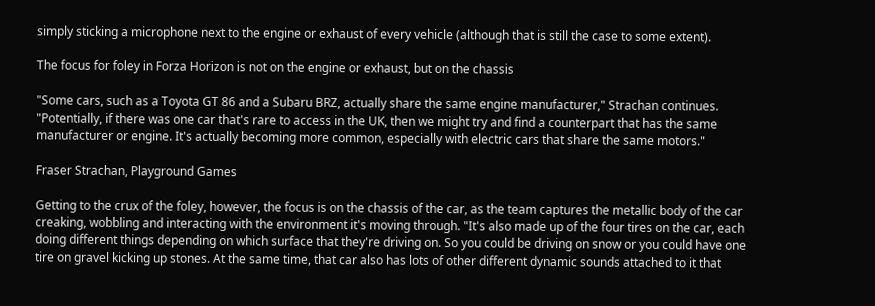simply sticking a microphone next to the engine or exhaust of every vehicle (although that is still the case to some extent).

The focus for foley in Forza Horizon is not on the engine or exhaust, but on the chassis

"Some cars, such as a Toyota GT 86 and a Subaru BRZ, actually share the same engine manufacturer," Strachan continues. "Potentially, if there was one car that's rare to access in the UK, then we might try and find a counterpart that has the same manufacturer or engine. It's actually becoming more common, especially with electric cars that share the same motors."

Fraser Strachan, Playground Games

Getting to the crux of the foley, however, the focus is on the chassis of the car, as the team captures the metallic body of the car creaking, wobbling and interacting with the environment it's moving through. "It's also made up of the four tires on the car, each doing different things depending on which surface that they're driving on. So you could be driving on snow or you could have one tire on gravel kicking up stones. At the same time, that car also has lots of other different dynamic sounds attached to it that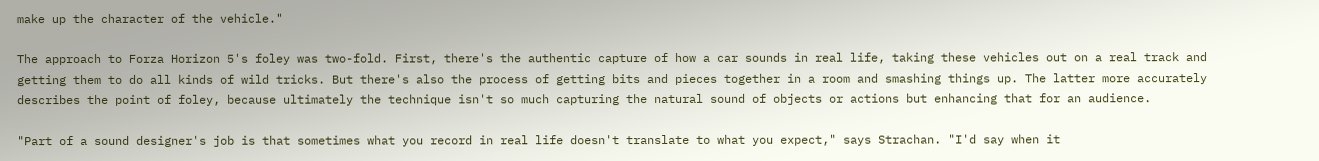make up the character of the vehicle."

The approach to Forza Horizon 5's foley was two-fold. First, there's the authentic capture of how a car sounds in real life, taking these vehicles out on a real track and getting them to do all kinds of wild tricks. But there's also the process of getting bits and pieces together in a room and smashing things up. The latter more accurately describes the point of foley, because ultimately the technique isn't so much capturing the natural sound of objects or actions but enhancing that for an audience.

"Part of a sound designer's job is that sometimes what you record in real life doesn't translate to what you expect," says Strachan. "I'd say when it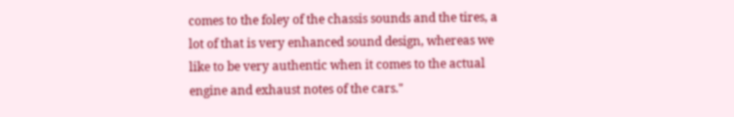comes to the foley of the chassis sounds and the tires, a lot of that is very enhanced sound design, whereas we like to be very authentic when it comes to the actual engine and exhaust notes of the cars."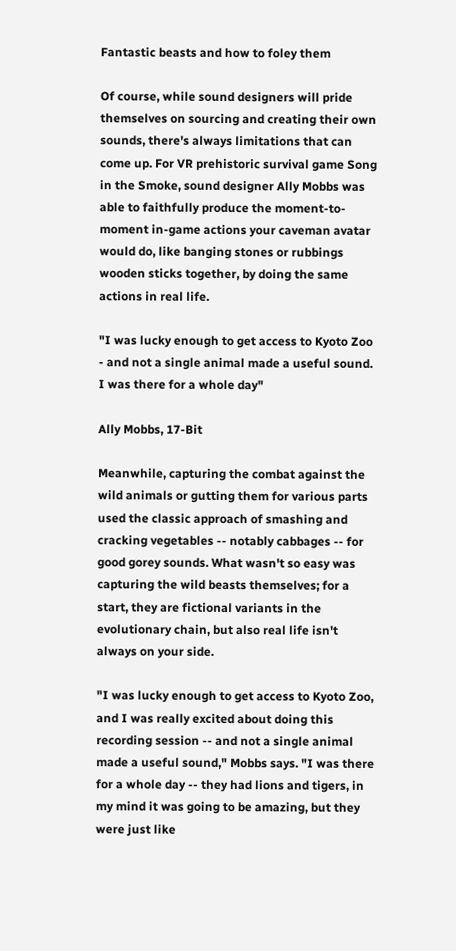Fantastic beasts and how to foley them

Of course, while sound designers will pride themselves on sourcing and creating their own sounds, there's always limitations that can come up. For VR prehistoric survival game Song in the Smoke, sound designer Ally Mobbs was able to faithfully produce the moment-to-moment in-game actions your caveman avatar would do, like banging stones or rubbings wooden sticks together, by doing the same actions in real life.

"I was lucky enough to get access to Kyoto Zoo - and not a single animal made a useful sound. I was there for a whole day"

Ally Mobbs, 17-Bit

Meanwhile, capturing the combat against the wild animals or gutting them for various parts used the classic approach of smashing and cracking vegetables -- notably cabbages -- for good gorey sounds. What wasn't so easy was capturing the wild beasts themselves; for a start, they are fictional variants in the evolutionary chain, but also real life isn't always on your side.

"I was lucky enough to get access to Kyoto Zoo, and I was really excited about doing this recording session -- and not a single animal made a useful sound," Mobbs says. "I was there for a whole day -- they had lions and tigers, in my mind it was going to be amazing, but they were just like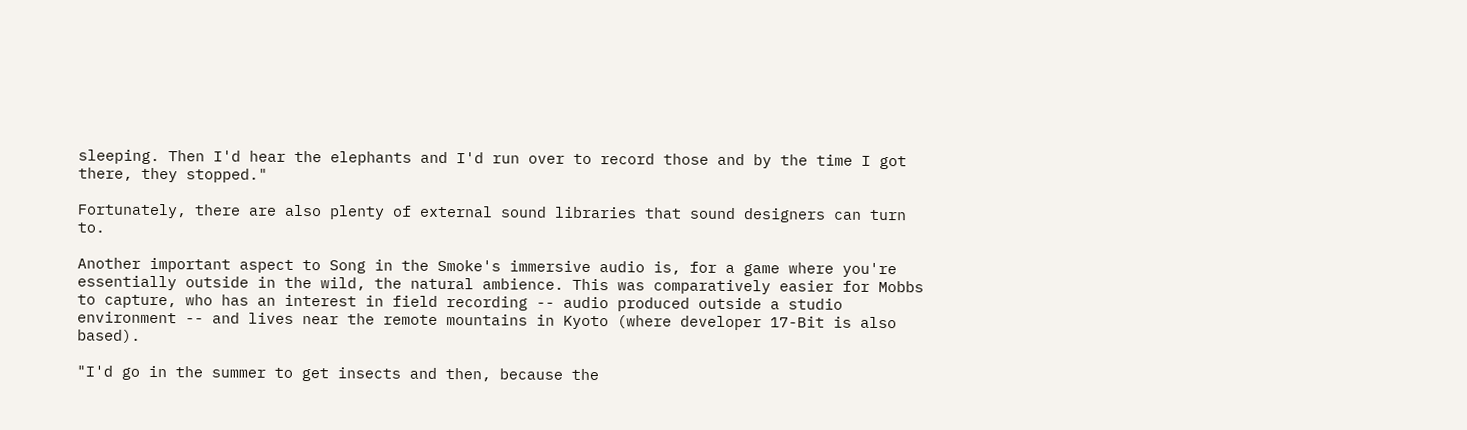sleeping. Then I'd hear the elephants and I'd run over to record those and by the time I got there, they stopped."

Fortunately, there are also plenty of external sound libraries that sound designers can turn to.

Another important aspect to Song in the Smoke's immersive audio is, for a game where you're essentially outside in the wild, the natural ambience. This was comparatively easier for Mobbs to capture, who has an interest in field recording -- audio produced outside a studio environment -- and lives near the remote mountains in Kyoto (where developer 17-Bit is also based).

"I'd go in the summer to get insects and then, because the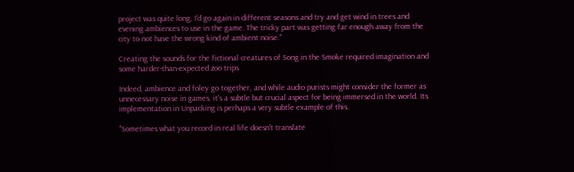project was quite long, I'd go again in different seasons and try and get wind in trees and evening ambiences to use in the game. The tricky part was getting far enough away from the city to not have the wrong kind of ambient noise."

Creating the sounds for the fictional creatures of Song in the Smoke required imagination and some harder-than-expected zoo trips

Indeed, ambience and foley go together, and while audio purists might consider the former as unnecessary noise in games, it's a subtle but crucial aspect for being immersed in the world. Its implementation in Unpacking is perhaps a very subtle example of this.

"Sometimes what you record in real life doesn't translate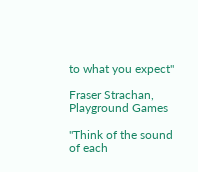to what you expect"

Fraser Strachan, Playground Games

"Think of the sound of each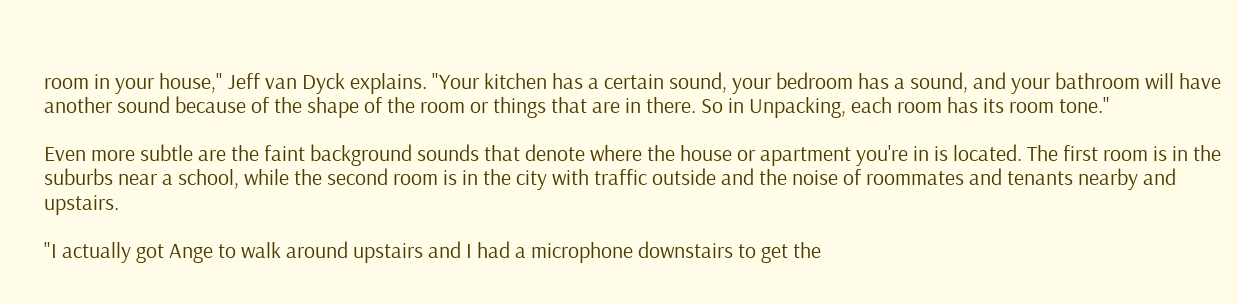room in your house," Jeff van Dyck explains. "Your kitchen has a certain sound, your bedroom has a sound, and your bathroom will have another sound because of the shape of the room or things that are in there. So in Unpacking, each room has its room tone."

Even more subtle are the faint background sounds that denote where the house or apartment you're in is located. The first room is in the suburbs near a school, while the second room is in the city with traffic outside and the noise of roommates and tenants nearby and upstairs.

"I actually got Ange to walk around upstairs and I had a microphone downstairs to get the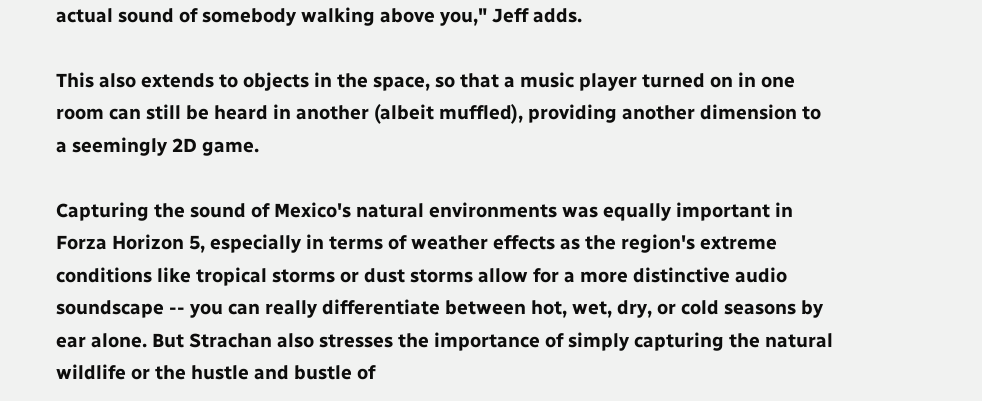actual sound of somebody walking above you," Jeff adds.

This also extends to objects in the space, so that a music player turned on in one room can still be heard in another (albeit muffled), providing another dimension to a seemingly 2D game.

Capturing the sound of Mexico's natural environments was equally important in Forza Horizon 5, especially in terms of weather effects as the region's extreme conditions like tropical storms or dust storms allow for a more distinctive audio soundscape -- you can really differentiate between hot, wet, dry, or cold seasons by ear alone. But Strachan also stresses the importance of simply capturing the natural wildlife or the hustle and bustle of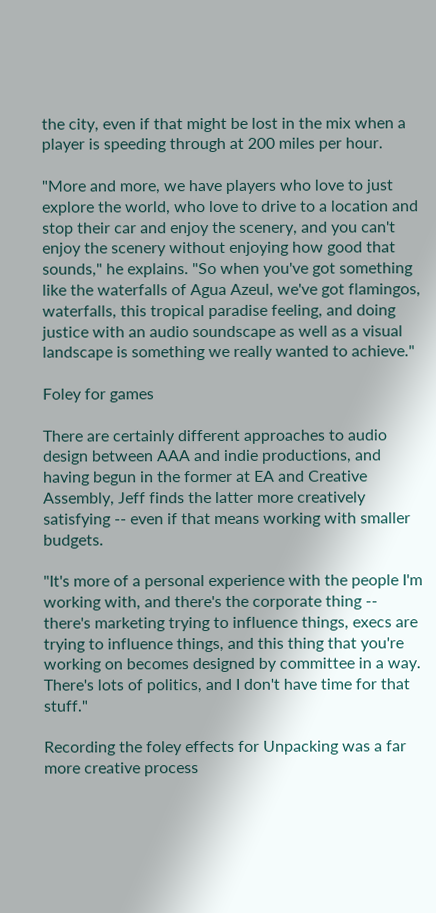the city, even if that might be lost in the mix when a player is speeding through at 200 miles per hour.

"More and more, we have players who love to just explore the world, who love to drive to a location and stop their car and enjoy the scenery, and you can't enjoy the scenery without enjoying how good that sounds," he explains. "So when you've got something like the waterfalls of Agua Azeul, we've got flamingos, waterfalls, this tropical paradise feeling, and doing justice with an audio soundscape as well as a visual landscape is something we really wanted to achieve."

Foley for games

There are certainly different approaches to audio design between AAA and indie productions, and having begun in the former at EA and Creative Assembly, Jeff finds the latter more creatively satisfying -- even if that means working with smaller budgets.

"It's more of a personal experience with the people I'm working with, and there's the corporate thing -- there's marketing trying to influence things, execs are trying to influence things, and this thing that you're working on becomes designed by committee in a way. There's lots of politics, and I don't have time for that stuff."

Recording the foley effects for Unpacking was a far more creative process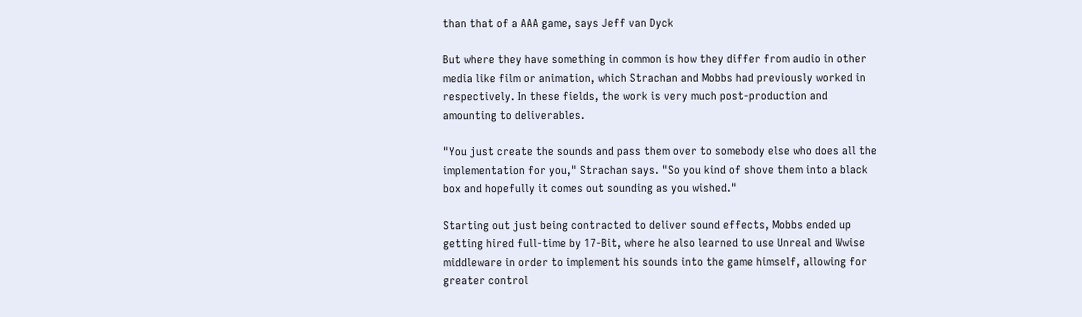than that of a AAA game, says Jeff van Dyck

But where they have something in common is how they differ from audio in other media like film or animation, which Strachan and Mobbs had previously worked in respectively. In these fields, the work is very much post-production and amounting to deliverables.

"You just create the sounds and pass them over to somebody else who does all the implementation for you," Strachan says. "So you kind of shove them into a black box and hopefully it comes out sounding as you wished."

Starting out just being contracted to deliver sound effects, Mobbs ended up getting hired full-time by 17-Bit, where he also learned to use Unreal and Wwise middleware in order to implement his sounds into the game himself, allowing for greater control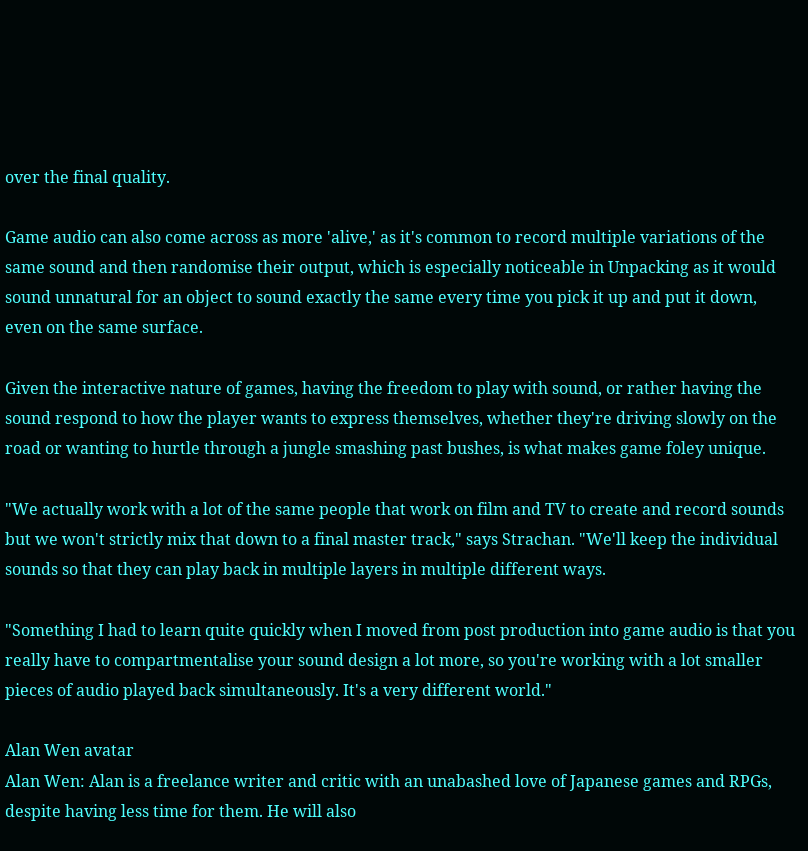over the final quality.

Game audio can also come across as more 'alive,' as it's common to record multiple variations of the same sound and then randomise their output, which is especially noticeable in Unpacking as it would sound unnatural for an object to sound exactly the same every time you pick it up and put it down, even on the same surface.

Given the interactive nature of games, having the freedom to play with sound, or rather having the sound respond to how the player wants to express themselves, whether they're driving slowly on the road or wanting to hurtle through a jungle smashing past bushes, is what makes game foley unique.

"We actually work with a lot of the same people that work on film and TV to create and record sounds but we won't strictly mix that down to a final master track," says Strachan. "We'll keep the individual sounds so that they can play back in multiple layers in multiple different ways.

"Something I had to learn quite quickly when I moved from post production into game audio is that you really have to compartmentalise your sound design a lot more, so you're working with a lot smaller pieces of audio played back simultaneously. It's a very different world."

Alan Wen avatar
Alan Wen: Alan is a freelance writer and critic with an unabashed love of Japanese games and RPGs, despite having less time for them. He will also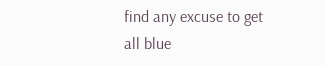find any excuse to get all blue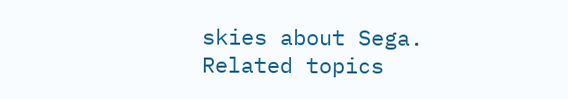skies about Sega.
Related topics